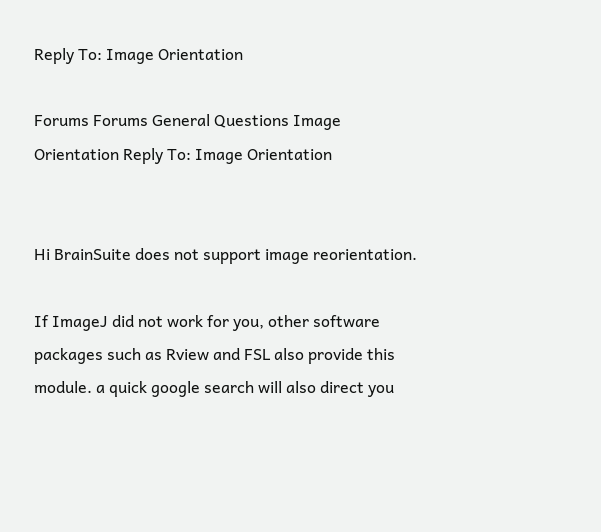Reply To: Image Orientation

Forums Forums General Questions Image Orientation Reply To: Image Orientation


Hi BrainSuite does not support image reorientation.

If ImageJ did not work for you, other software packages such as Rview and FSL also provide this module. a quick google search will also direct you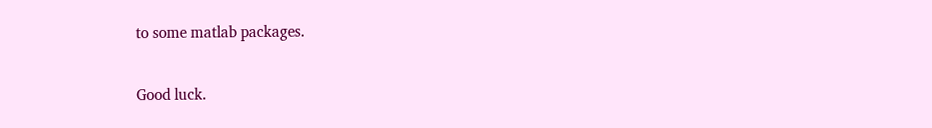to some matlab packages.

Good luck.